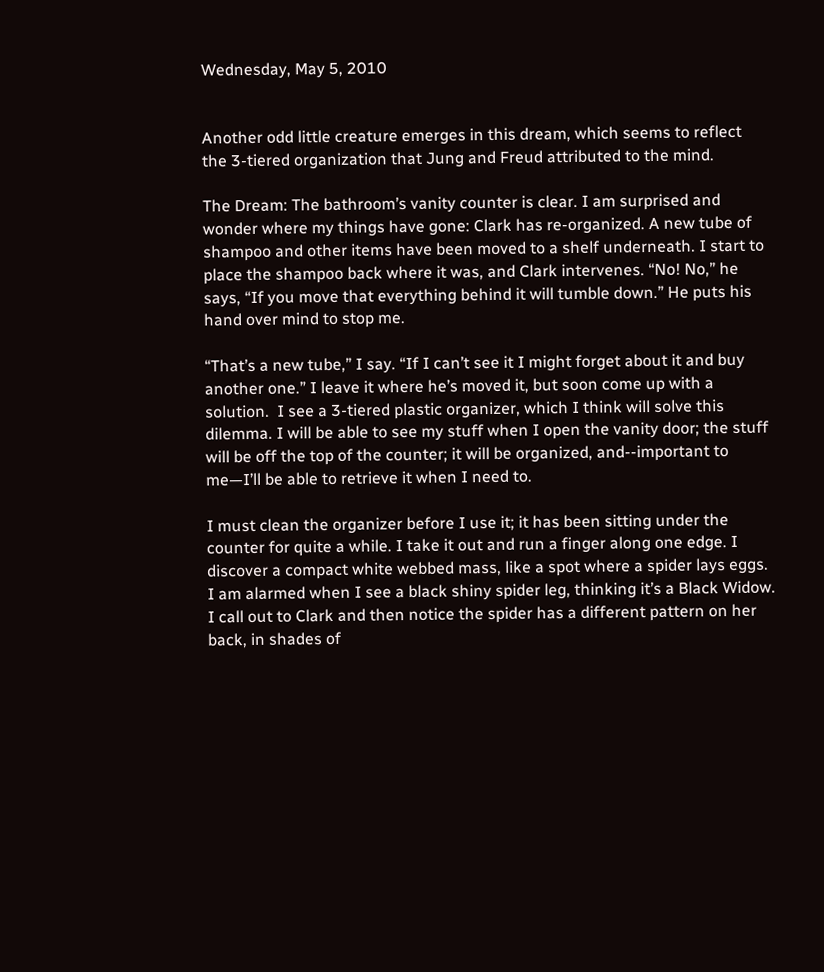Wednesday, May 5, 2010


Another odd little creature emerges in this dream, which seems to reflect the 3-tiered organization that Jung and Freud attributed to the mind.

The Dream: The bathroom’s vanity counter is clear. I am surprised and wonder where my things have gone: Clark has re-organized. A new tube of shampoo and other items have been moved to a shelf underneath. I start to place the shampoo back where it was, and Clark intervenes. “No! No,” he says, “If you move that everything behind it will tumble down.” He puts his hand over mind to stop me.

“That’s a new tube,” I say. “If I can’t see it I might forget about it and buy another one.” I leave it where he’s moved it, but soon come up with a solution.  I see a 3-tiered plastic organizer, which I think will solve this dilemma. I will be able to see my stuff when I open the vanity door; the stuff will be off the top of the counter; it will be organized, and--important to me—I’ll be able to retrieve it when I need to.

I must clean the organizer before I use it; it has been sitting under the counter for quite a while. I take it out and run a finger along one edge. I discover a compact white webbed mass, like a spot where a spider lays eggs. I am alarmed when I see a black shiny spider leg, thinking it’s a Black Widow. I call out to Clark and then notice the spider has a different pattern on her back, in shades of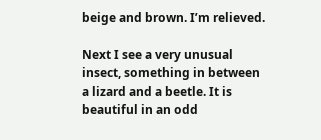beige and brown. I’m relieved.

Next I see a very unusual insect, something in between a lizard and a beetle. It is beautiful in an odd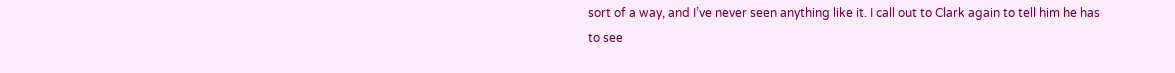sort of a way, and I’ve never seen anything like it. I call out to Clark again to tell him he has to see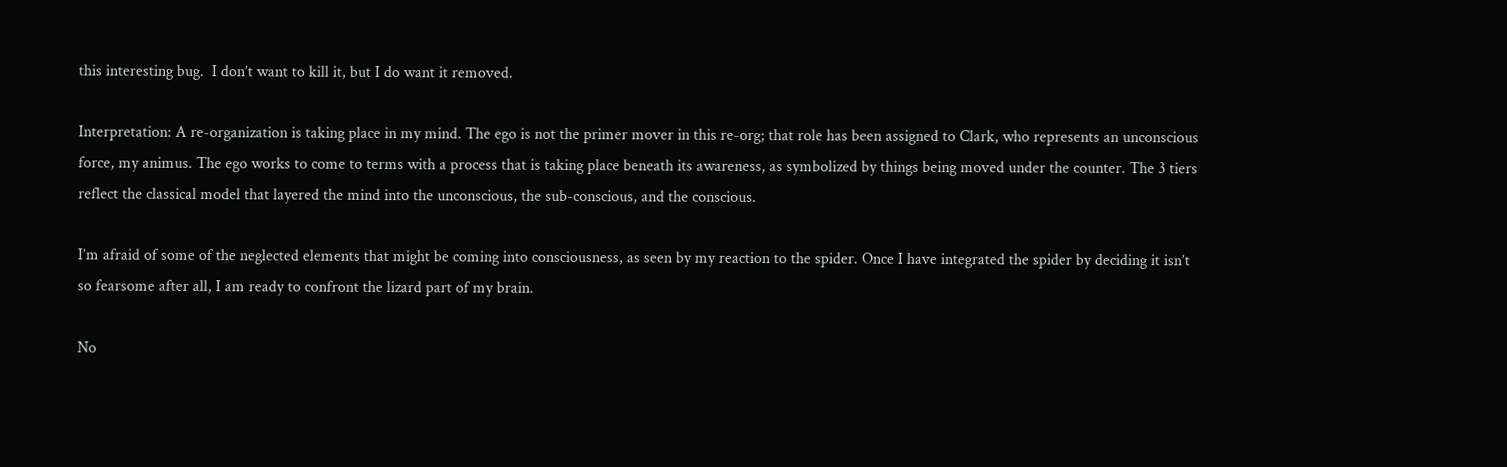this interesting bug.  I don’t want to kill it, but I do want it removed.

Interpretation: A re-organization is taking place in my mind. The ego is not the primer mover in this re-org; that role has been assigned to Clark, who represents an unconscious force, my animus. The ego works to come to terms with a process that is taking place beneath its awareness, as symbolized by things being moved under the counter. The 3 tiers reflect the classical model that layered the mind into the unconscious, the sub-conscious, and the conscious.

I’m afraid of some of the neglected elements that might be coming into consciousness, as seen by my reaction to the spider. Once I have integrated the spider by deciding it isn’t so fearsome after all, I am ready to confront the lizard part of my brain.

No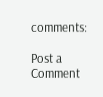comments:

Post a Comment